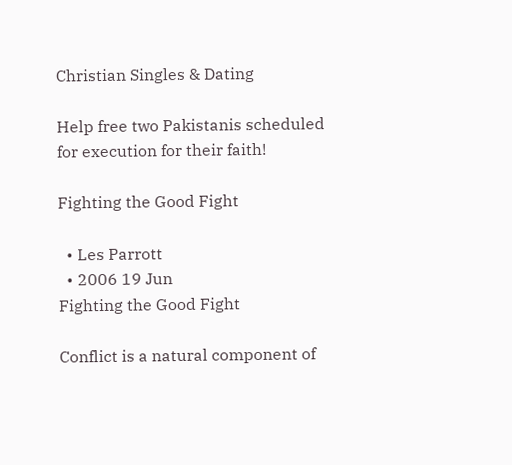Christian Singles & Dating

Help free two Pakistanis scheduled for execution for their faith!

Fighting the Good Fight

  • Les Parrott
  • 2006 19 Jun
Fighting the Good Fight

Conflict is a natural component of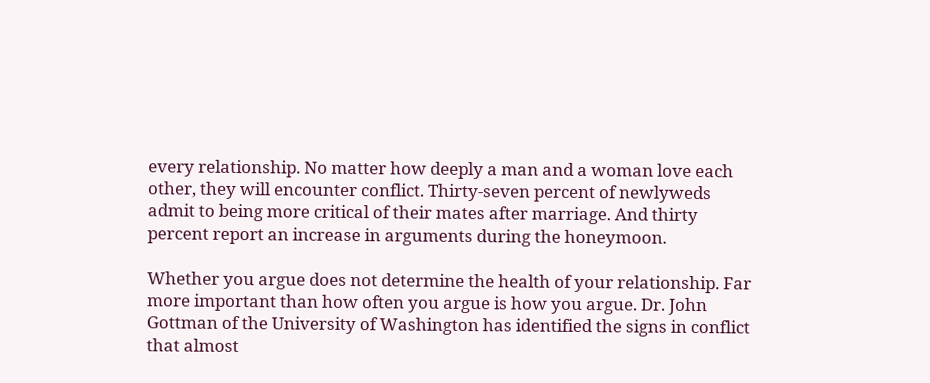every relationship. No matter how deeply a man and a woman love each other, they will encounter conflict. Thirty-seven percent of newlyweds admit to being more critical of their mates after marriage. And thirty percent report an increase in arguments during the honeymoon.

Whether you argue does not determine the health of your relationship. Far more important than how often you argue is how you argue. Dr. John Gottman of the University of Washington has identified the signs in conflict that almost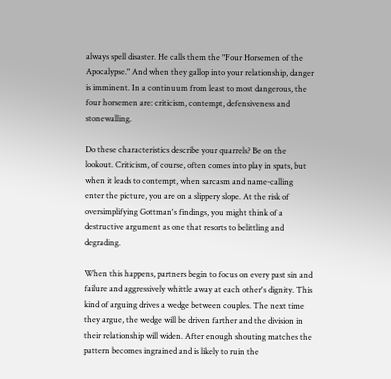always spell disaster. He calls them the "Four Horsemen of the Apocalypse." And when they gallop into your relationship, danger is imminent. In a continuum from least to most dangerous, the four horsemen are: criticism, contempt, defensiveness and stonewalling.

Do these characteristics describe your quarrels? Be on the lookout. Criticism, of course, often comes into play in spats, but when it leads to contempt, when sarcasm and name-calling enter the picture, you are on a slippery slope. At the risk of oversimplifying Gottman's findings, you might think of a destructive argument as one that resorts to belittling and degrading.

When this happens, partners begin to focus on every past sin and failure and aggressively whittle away at each other's dignity. This kind of arguing drives a wedge between couples. The next time they argue, the wedge will be driven farther and the division in their relationship will widen. After enough shouting matches the pattern becomes ingrained and is likely to ruin the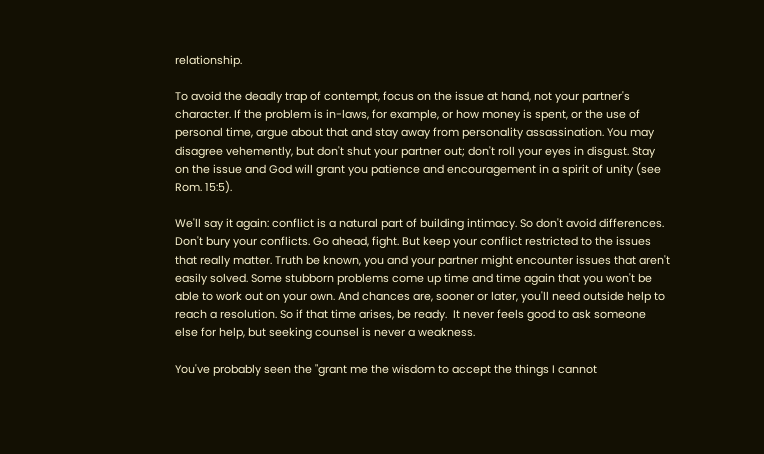relationship.

To avoid the deadly trap of contempt, focus on the issue at hand, not your partner's character. If the problem is in-laws, for example, or how money is spent, or the use of personal time, argue about that and stay away from personality assassination. You may disagree vehemently, but don't shut your partner out; don't roll your eyes in disgust. Stay on the issue and God will grant you patience and encouragement in a spirit of unity (see Rom. 15:5).

We'll say it again: conflict is a natural part of building intimacy. So don't avoid differences.  Don't bury your conflicts. Go ahead, fight. But keep your conflict restricted to the issues that really matter. Truth be known, you and your partner might encounter issues that aren't easily solved. Some stubborn problems come up time and time again that you won't be able to work out on your own. And chances are, sooner or later, you'll need outside help to reach a resolution. So if that time arises, be ready.  It never feels good to ask someone else for help, but seeking counsel is never a weakness.

You've probably seen the "grant me the wisdom to accept the things I cannot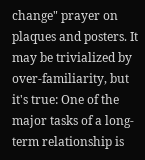change" prayer on plaques and posters. It may be trivialized by over-familiarity, but it's true: One of the major tasks of a long-term relationship is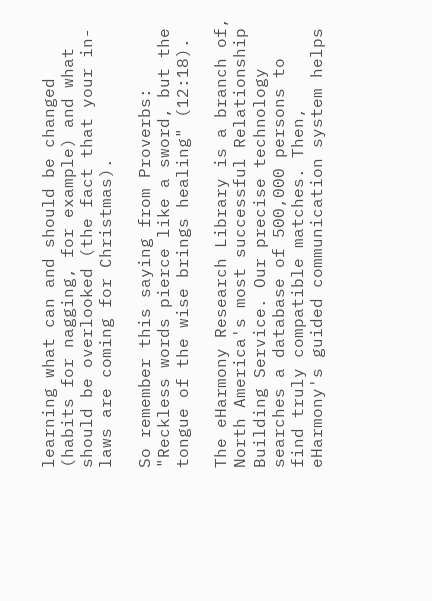learning what can and should be changed (habits for nagging, for example) and what should be overlooked (the fact that your in-laws are coming for Christmas).

So remember this saying from Proverbs: "Reckless words pierce like a sword, but the tongue of the wise brings healing" (12:18).

The eHarmony Research Library is a branch of, North America's most successful Relationship Building Service. Our precise technology searches a database of 500,000 persons to find truly compatible matches. Then, eHarmony's guided communication system helps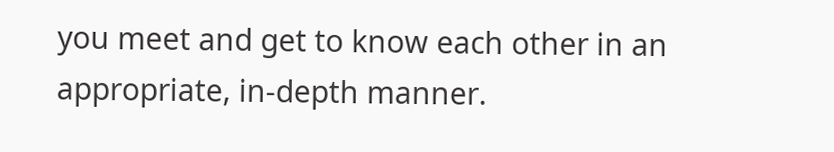you meet and get to know each other in an appropriate, in-depth manner.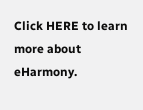Click HERE to learn more about eHarmony.